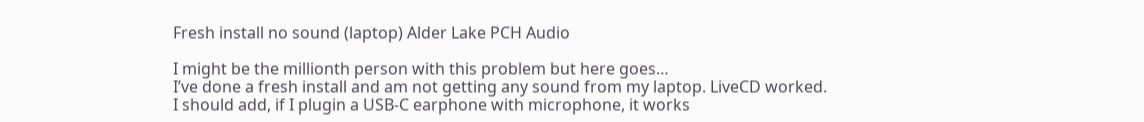Fresh install no sound (laptop) Alder Lake PCH Audio

I might be the millionth person with this problem but here goes…
I’ve done a fresh install and am not getting any sound from my laptop. LiveCD worked.
I should add, if I plugin a USB-C earphone with microphone, it works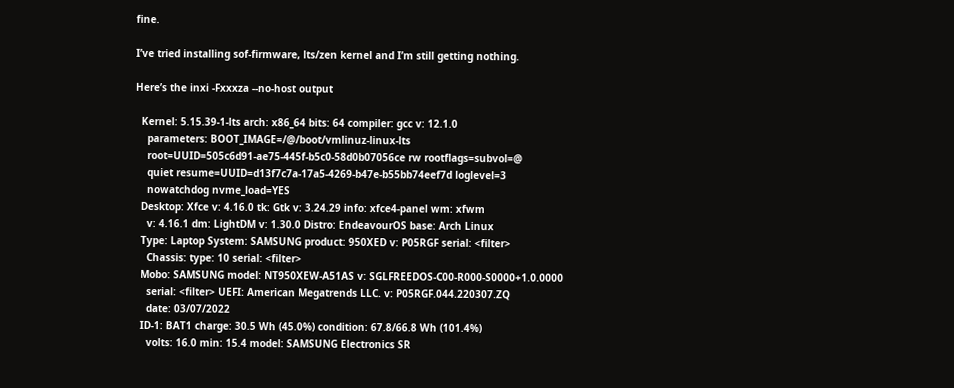fine.

I’ve tried installing sof-firmware, lts/zen kernel and I’m still getting nothing.

Here’s the inxi -Fxxxza --no-host output

  Kernel: 5.15.39-1-lts arch: x86_64 bits: 64 compiler: gcc v: 12.1.0
    parameters: BOOT_IMAGE=/@/boot/vmlinuz-linux-lts
    root=UUID=505c6d91-ae75-445f-b5c0-58d0b07056ce rw rootflags=subvol=@
    quiet resume=UUID=d13f7c7a-17a5-4269-b47e-b55bb74eef7d loglevel=3
    nowatchdog nvme_load=YES
  Desktop: Xfce v: 4.16.0 tk: Gtk v: 3.24.29 info: xfce4-panel wm: xfwm
    v: 4.16.1 dm: LightDM v: 1.30.0 Distro: EndeavourOS base: Arch Linux
  Type: Laptop System: SAMSUNG product: 950XED v: P05RGF serial: <filter>
    Chassis: type: 10 serial: <filter>
  Mobo: SAMSUNG model: NT950XEW-A51AS v: SGLFREEDOS-C00-R000-S0000+1.0.0000
    serial: <filter> UEFI: American Megatrends LLC. v: P05RGF.044.220307.ZQ
    date: 03/07/2022
  ID-1: BAT1 charge: 30.5 Wh (45.0%) condition: 67.8/66.8 Wh (101.4%)
    volts: 16.0 min: 15.4 model: SAMSUNG Electronics SR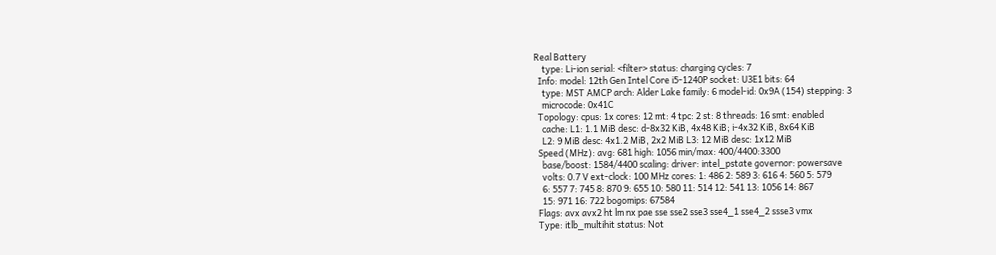Real Battery
    type: Li-ion serial: <filter> status: charging cycles: 7
  Info: model: 12th Gen Intel Core i5-1240P socket: U3E1 bits: 64
    type: MST AMCP arch: Alder Lake family: 6 model-id: 0x9A (154) stepping: 3
    microcode: 0x41C
  Topology: cpus: 1x cores: 12 mt: 4 tpc: 2 st: 8 threads: 16 smt: enabled
    cache: L1: 1.1 MiB desc: d-8x32 KiB, 4x48 KiB; i-4x32 KiB, 8x64 KiB
    L2: 9 MiB desc: 4x1.2 MiB, 2x2 MiB L3: 12 MiB desc: 1x12 MiB
  Speed (MHz): avg: 681 high: 1056 min/max: 400/4400:3300
    base/boost: 1584/4400 scaling: driver: intel_pstate governor: powersave
    volts: 0.7 V ext-clock: 100 MHz cores: 1: 486 2: 589 3: 616 4: 560 5: 579
    6: 557 7: 745 8: 870 9: 655 10: 580 11: 514 12: 541 13: 1056 14: 867
    15: 971 16: 722 bogomips: 67584
  Flags: avx avx2 ht lm nx pae sse sse2 sse3 sse4_1 sse4_2 ssse3 vmx
  Type: itlb_multihit status: Not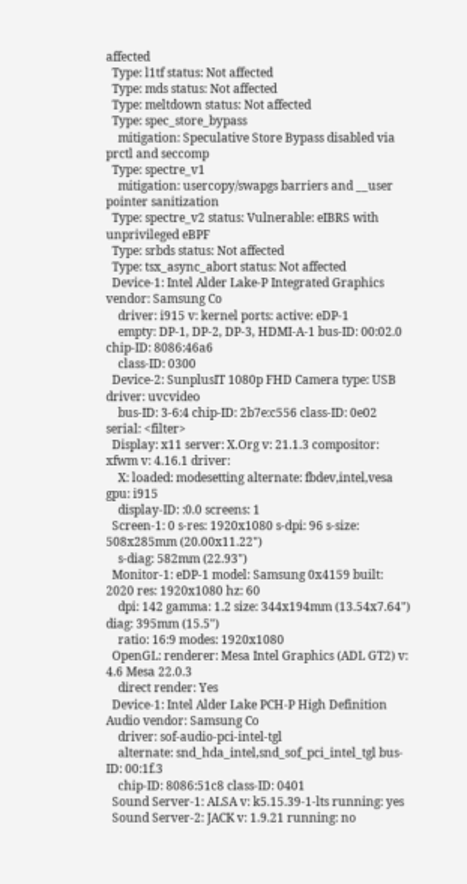affected
  Type: l1tf status: Not affected
  Type: mds status: Not affected
  Type: meltdown status: Not affected
  Type: spec_store_bypass
    mitigation: Speculative Store Bypass disabled via prctl and seccomp
  Type: spectre_v1
    mitigation: usercopy/swapgs barriers and __user pointer sanitization
  Type: spectre_v2 status: Vulnerable: eIBRS with unprivileged eBPF
  Type: srbds status: Not affected
  Type: tsx_async_abort status: Not affected
  Device-1: Intel Alder Lake-P Integrated Graphics vendor: Samsung Co
    driver: i915 v: kernel ports: active: eDP-1
    empty: DP-1, DP-2, DP-3, HDMI-A-1 bus-ID: 00:02.0 chip-ID: 8086:46a6
    class-ID: 0300
  Device-2: SunplusIT 1080p FHD Camera type: USB driver: uvcvideo
    bus-ID: 3-6:4 chip-ID: 2b7e:c556 class-ID: 0e02 serial: <filter>
  Display: x11 server: X.Org v: 21.1.3 compositor: xfwm v: 4.16.1 driver:
    X: loaded: modesetting alternate: fbdev,intel,vesa gpu: i915
    display-ID: :0.0 screens: 1
  Screen-1: 0 s-res: 1920x1080 s-dpi: 96 s-size: 508x285mm (20.00x11.22")
    s-diag: 582mm (22.93")
  Monitor-1: eDP-1 model: Samsung 0x4159 built: 2020 res: 1920x1080 hz: 60
    dpi: 142 gamma: 1.2 size: 344x194mm (13.54x7.64") diag: 395mm (15.5")
    ratio: 16:9 modes: 1920x1080
  OpenGL: renderer: Mesa Intel Graphics (ADL GT2) v: 4.6 Mesa 22.0.3
    direct render: Yes
  Device-1: Intel Alder Lake PCH-P High Definition Audio vendor: Samsung Co
    driver: sof-audio-pci-intel-tgl
    alternate: snd_hda_intel,snd_sof_pci_intel_tgl bus-ID: 00:1f.3
    chip-ID: 8086:51c8 class-ID: 0401
  Sound Server-1: ALSA v: k5.15.39-1-lts running: yes
  Sound Server-2: JACK v: 1.9.21 running: no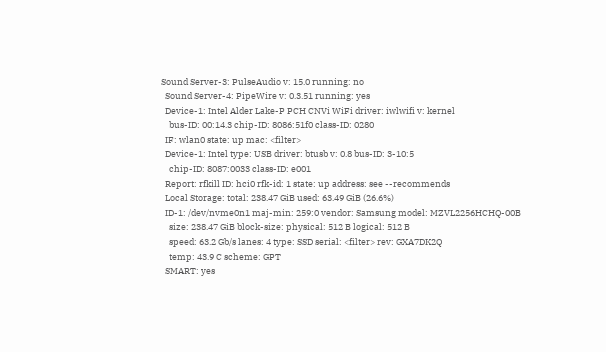Sound Server-3: PulseAudio v: 15.0 running: no
  Sound Server-4: PipeWire v: 0.3.51 running: yes
  Device-1: Intel Alder Lake-P PCH CNVi WiFi driver: iwlwifi v: kernel
    bus-ID: 00:14.3 chip-ID: 8086:51f0 class-ID: 0280
  IF: wlan0 state: up mac: <filter>
  Device-1: Intel type: USB driver: btusb v: 0.8 bus-ID: 3-10:5
    chip-ID: 8087:0033 class-ID: e001
  Report: rfkill ID: hci0 rfk-id: 1 state: up address: see --recommends
  Local Storage: total: 238.47 GiB used: 63.49 GiB (26.6%)
  ID-1: /dev/nvme0n1 maj-min: 259:0 vendor: Samsung model: MZVL2256HCHQ-00B
    size: 238.47 GiB block-size: physical: 512 B logical: 512 B
    speed: 63.2 Gb/s lanes: 4 type: SSD serial: <filter> rev: GXA7DK2Q
    temp: 43.9 C scheme: GPT
  SMART: yes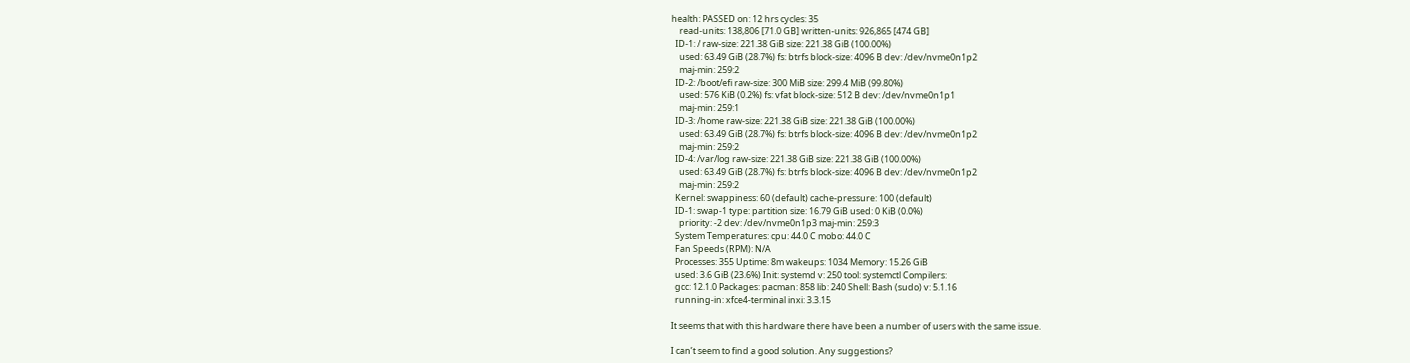health: PASSED on: 12 hrs cycles: 35
    read-units: 138,806 [71.0 GB] written-units: 926,865 [474 GB]
  ID-1: / raw-size: 221.38 GiB size: 221.38 GiB (100.00%)
    used: 63.49 GiB (28.7%) fs: btrfs block-size: 4096 B dev: /dev/nvme0n1p2
    maj-min: 259:2
  ID-2: /boot/efi raw-size: 300 MiB size: 299.4 MiB (99.80%)
    used: 576 KiB (0.2%) fs: vfat block-size: 512 B dev: /dev/nvme0n1p1
    maj-min: 259:1
  ID-3: /home raw-size: 221.38 GiB size: 221.38 GiB (100.00%)
    used: 63.49 GiB (28.7%) fs: btrfs block-size: 4096 B dev: /dev/nvme0n1p2
    maj-min: 259:2
  ID-4: /var/log raw-size: 221.38 GiB size: 221.38 GiB (100.00%)
    used: 63.49 GiB (28.7%) fs: btrfs block-size: 4096 B dev: /dev/nvme0n1p2
    maj-min: 259:2
  Kernel: swappiness: 60 (default) cache-pressure: 100 (default)
  ID-1: swap-1 type: partition size: 16.79 GiB used: 0 KiB (0.0%)
    priority: -2 dev: /dev/nvme0n1p3 maj-min: 259:3
  System Temperatures: cpu: 44.0 C mobo: 44.0 C
  Fan Speeds (RPM): N/A
  Processes: 355 Uptime: 8m wakeups: 1034 Memory: 15.26 GiB
  used: 3.6 GiB (23.6%) Init: systemd v: 250 tool: systemctl Compilers:
  gcc: 12.1.0 Packages: pacman: 858 lib: 240 Shell: Bash (sudo) v: 5.1.16
  running-in: xfce4-terminal inxi: 3.3.15

It seems that with this hardware there have been a number of users with the same issue.

I can’t seem to find a good solution. Any suggestions?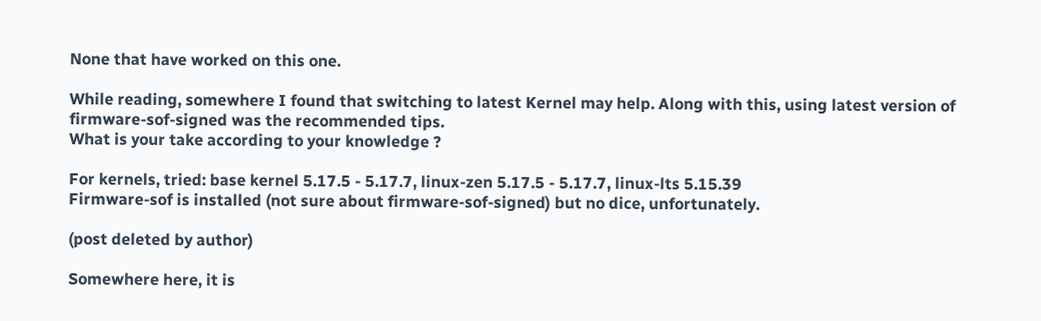None that have worked on this one.

While reading, somewhere I found that switching to latest Kernel may help. Along with this, using latest version of firmware-sof-signed was the recommended tips.
What is your take according to your knowledge ?

For kernels, tried: base kernel 5.17.5 - 5.17.7, linux-zen 5.17.5 - 5.17.7, linux-lts 5.15.39
Firmware-sof is installed (not sure about firmware-sof-signed) but no dice, unfortunately.

(post deleted by author)

Somewhere here, it is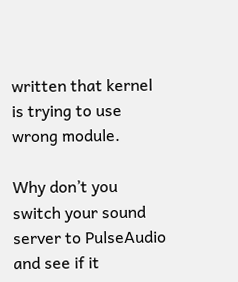written that kernel is trying to use wrong module.

Why don’t you switch your sound server to PulseAudio and see if it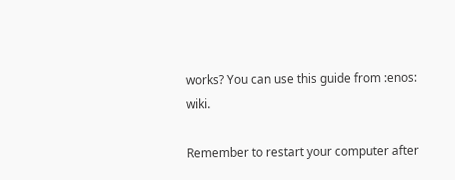works? You can use this guide from :enos: wiki.

Remember to restart your computer after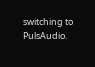switching to PulsAudio.